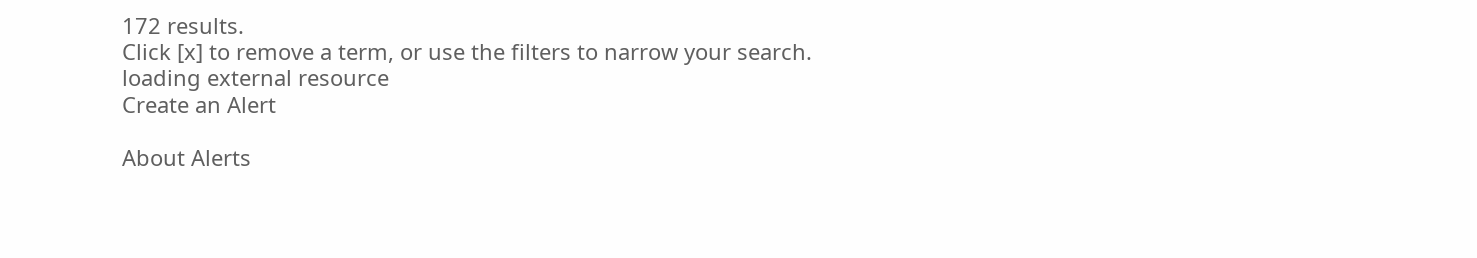172 results.
Click [x] to remove a term, or use the filters to narrow your search.
loading external resource
Create an Alert

About Alerts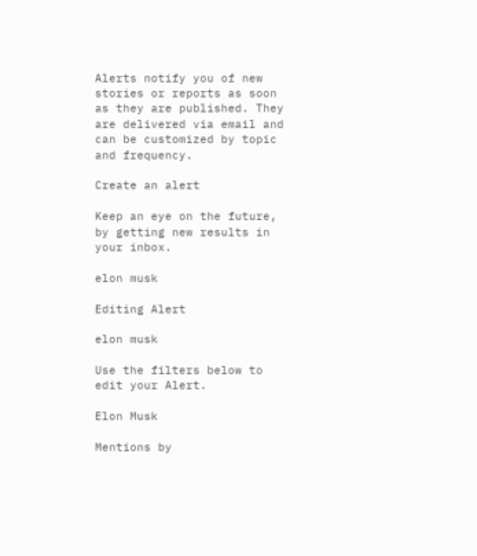Alerts notify you of new stories or reports as soon as they are published. They are delivered via email and can be customized by topic and frequency.

Create an alert

Keep an eye on the future, by getting new results in your inbox.

elon musk

Editing Alert

elon musk

Use the filters below to edit your Alert.

Elon Musk

Mentions by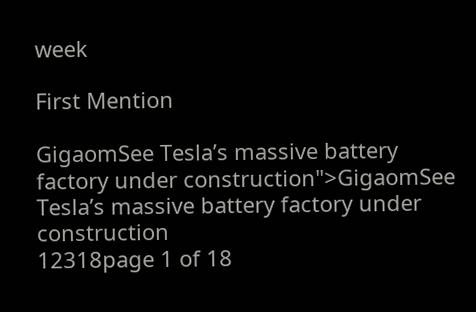week

First Mention

GigaomSee Tesla’s massive battery factory under construction">GigaomSee Tesla’s massive battery factory under construction
12318page 1 of 18